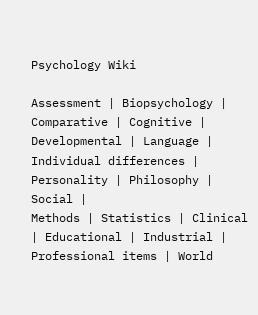Psychology Wiki

Assessment | Biopsychology | Comparative | Cognitive | Developmental | Language | Individual differences | Personality | Philosophy | Social |
Methods | Statistics | Clinical | Educational | Industrial | Professional items | World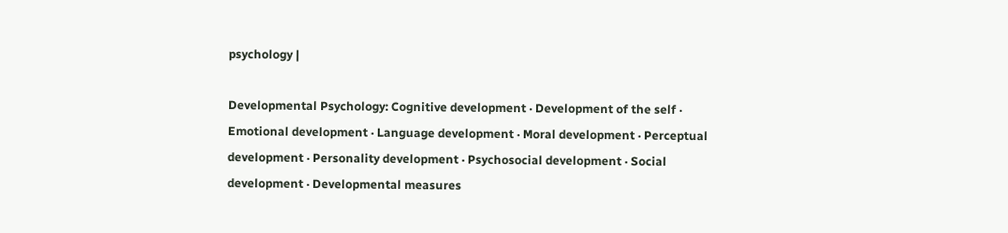psychology |

Developmental Psychology: Cognitive development · Development of the self · Emotional development · Language development · Moral development · Perceptual development · Personality development · Psychosocial development · Social development · Developmental measures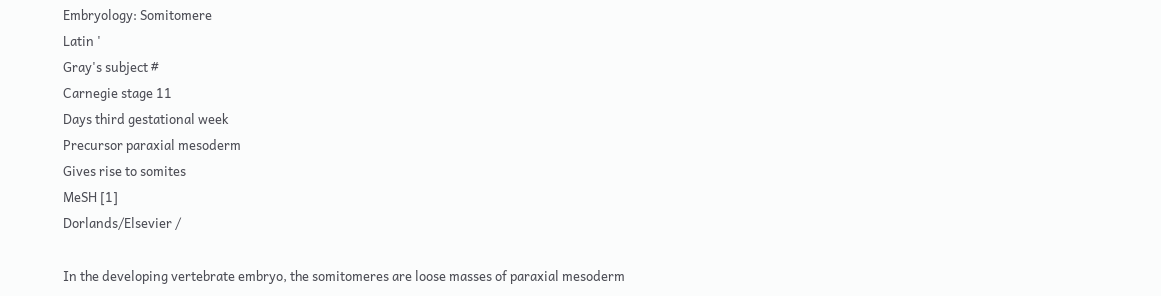Embryology: Somitomere
Latin '
Gray's subject #
Carnegie stage 11
Days third gestational week
Precursor paraxial mesoderm
Gives rise to somites
MeSH [1]
Dorlands/Elsevier /

In the developing vertebrate embryo, the somitomeres are loose masses of paraxial mesoderm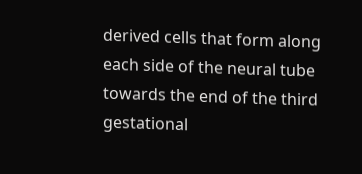derived cells that form along each side of the neural tube towards the end of the third gestational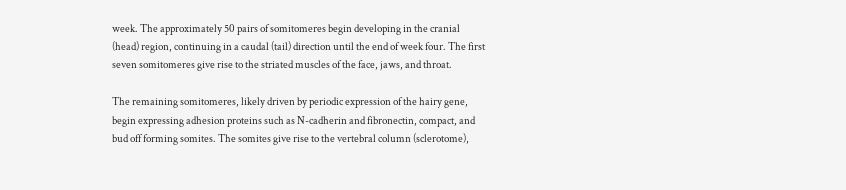week. The approximately 50 pairs of somitomeres begin developing in the cranial (head) region, continuing in a caudal (tail) direction until the end of week four. The first seven somitomeres give rise to the striated muscles of the face, jaws, and throat.

The remaining somitomeres, likely driven by periodic expression of the hairy gene, begin expressing adhesion proteins such as N-cadherin and fibronectin, compact, and bud off forming somites. The somites give rise to the vertebral column (sclerotome),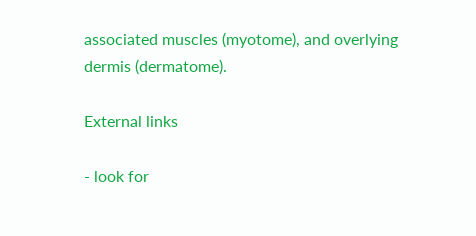associated muscles (myotome), and overlying dermis (dermatome).

External links

- look for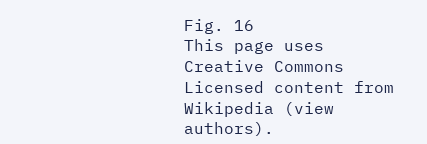Fig. 16
This page uses Creative Commons Licensed content from Wikipedia (view authors).